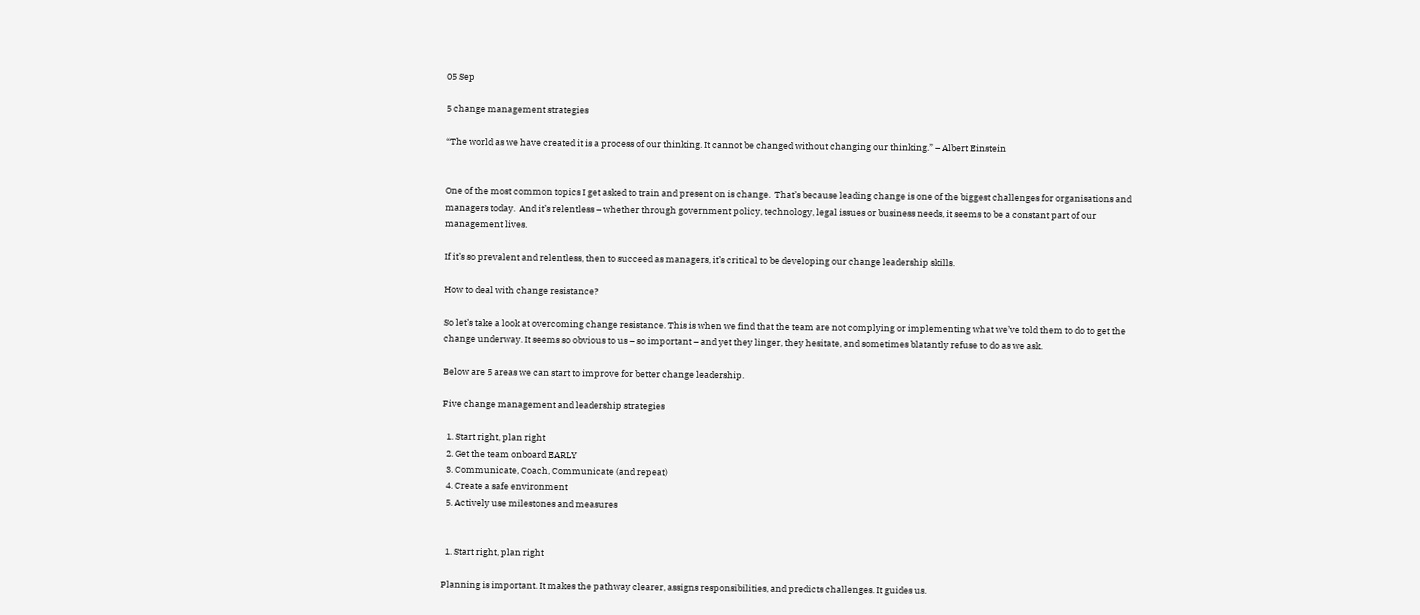05 Sep

5 change management strategies

“The world as we have created it is a process of our thinking. It cannot be changed without changing our thinking.” – Albert Einstein


One of the most common topics I get asked to train and present on is change.  That’s because leading change is one of the biggest challenges for organisations and managers today.  And it’s relentless – whether through government policy, technology, legal issues or business needs, it seems to be a constant part of our management lives.

If it’s so prevalent and relentless, then to succeed as managers, it’s critical to be developing our change leadership skills.

How to deal with change resistance?

So let’s take a look at overcoming change resistance. This is when we find that the team are not complying or implementing what we’ve told them to do to get the change underway. It seems so obvious to us – so important – and yet they linger, they hesitate, and sometimes blatantly refuse to do as we ask.

Below are 5 areas we can start to improve for better change leadership.

Five change management and leadership strategies

  1. Start right, plan right
  2. Get the team onboard EARLY
  3. Communicate, Coach, Communicate (and repeat)
  4. Create a safe environment
  5. Actively use milestones and measures


  1. Start right, plan right

Planning is important. It makes the pathway clearer, assigns responsibilities, and predicts challenges. It guides us.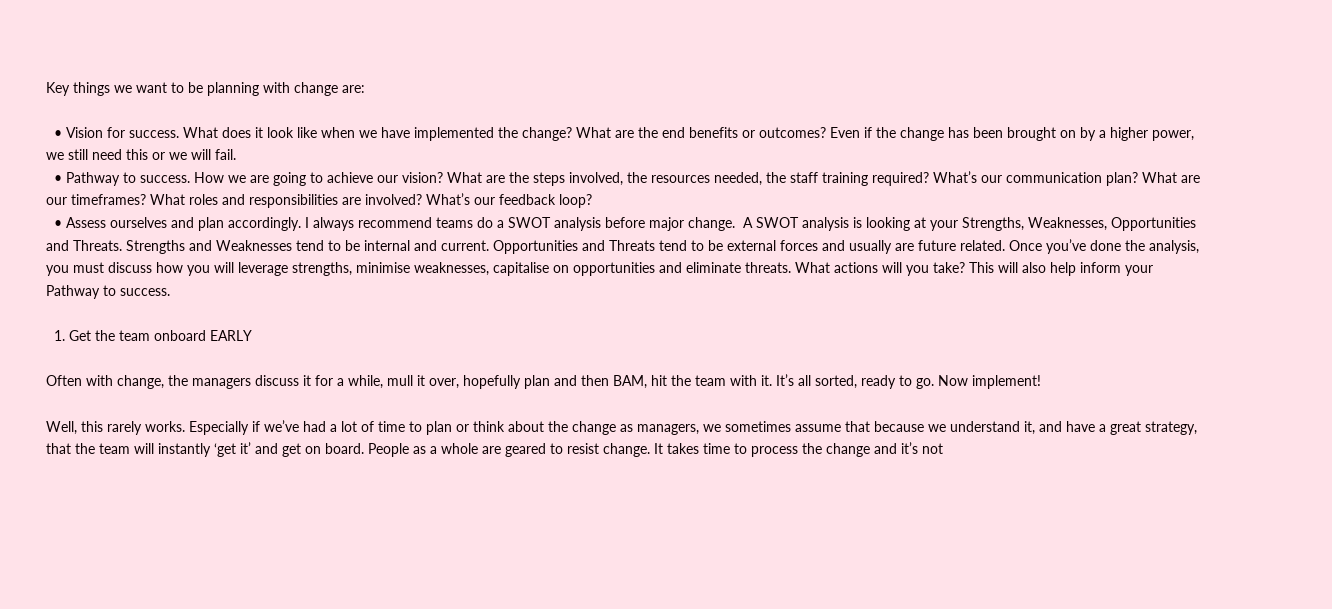Key things we want to be planning with change are:

  • Vision for success. What does it look like when we have implemented the change? What are the end benefits or outcomes? Even if the change has been brought on by a higher power, we still need this or we will fail.
  • Pathway to success. How we are going to achieve our vision? What are the steps involved, the resources needed, the staff training required? What’s our communication plan? What are our timeframes? What roles and responsibilities are involved? What’s our feedback loop?
  • Assess ourselves and plan accordingly. I always recommend teams do a SWOT analysis before major change.  A SWOT analysis is looking at your Strengths, Weaknesses, Opportunities and Threats. Strengths and Weaknesses tend to be internal and current. Opportunities and Threats tend to be external forces and usually are future related. Once you’ve done the analysis, you must discuss how you will leverage strengths, minimise weaknesses, capitalise on opportunities and eliminate threats. What actions will you take? This will also help inform your Pathway to success.

  1. Get the team onboard EARLY

Often with change, the managers discuss it for a while, mull it over, hopefully plan and then BAM, hit the team with it. It’s all sorted, ready to go. Now implement!

Well, this rarely works. Especially if we’ve had a lot of time to plan or think about the change as managers, we sometimes assume that because we understand it, and have a great strategy, that the team will instantly ‘get it’ and get on board. People as a whole are geared to resist change. It takes time to process the change and it’s not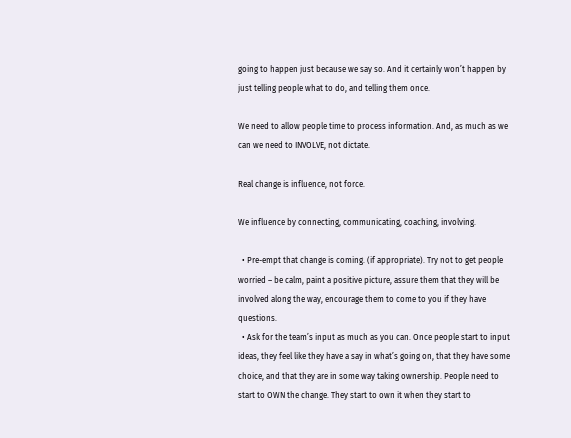going to happen just because we say so. And it certainly won’t happen by just telling people what to do, and telling them once.

We need to allow people time to process information. And, as much as we can we need to INVOLVE, not dictate.

Real change is influence, not force.

We influence by connecting, communicating, coaching, involving.

  • Pre-empt that change is coming. (if appropriate). Try not to get people worried – be calm, paint a positive picture, assure them that they will be involved along the way, encourage them to come to you if they have questions.
  • Ask for the team’s input as much as you can. Once people start to input ideas, they feel like they have a say in what’s going on, that they have some choice, and that they are in some way taking ownership. People need to start to OWN the change. They start to own it when they start to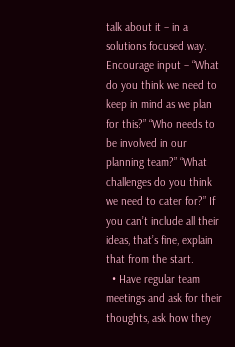talk about it – in a solutions focused way. Encourage input – “What do you think we need to keep in mind as we plan for this?” “Who needs to be involved in our planning team?” “What challenges do you think we need to cater for?” If you can’t include all their ideas, that’s fine, explain that from the start.
  • Have regular team meetings and ask for their thoughts, ask how they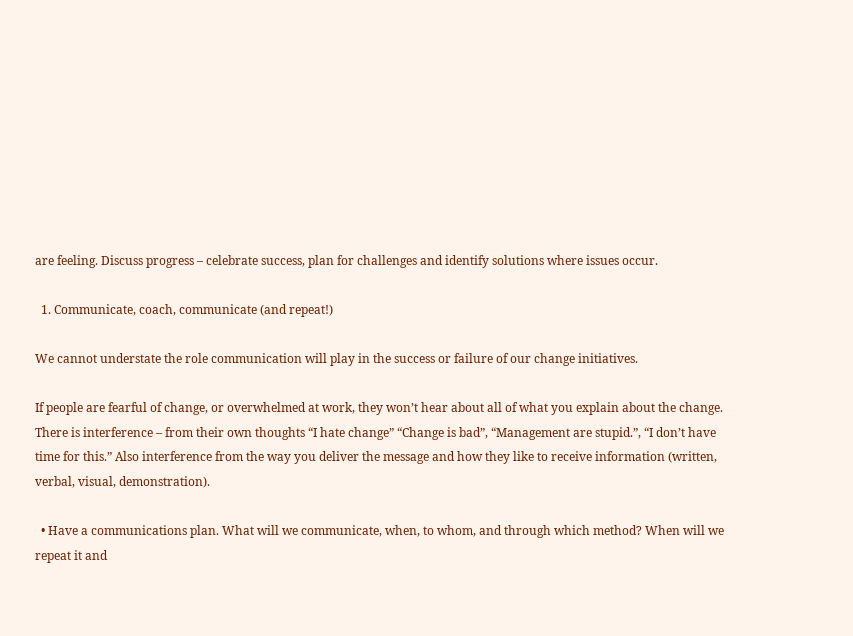are feeling. Discuss progress – celebrate success, plan for challenges and identify solutions where issues occur.

  1. Communicate, coach, communicate (and repeat!)

We cannot understate the role communication will play in the success or failure of our change initiatives.

If people are fearful of change, or overwhelmed at work, they won’t hear about all of what you explain about the change. There is interference – from their own thoughts “I hate change” “Change is bad”, “Management are stupid.”, “I don’t have time for this.” Also interference from the way you deliver the message and how they like to receive information (written, verbal, visual, demonstration).

  • Have a communications plan. What will we communicate, when, to whom, and through which method? When will we repeat it and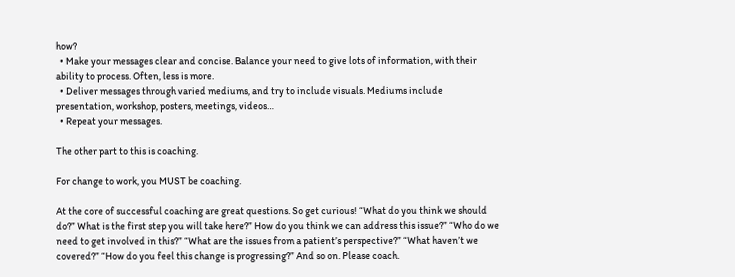how?
  • Make your messages clear and concise. Balance your need to give lots of information, with their ability to process. Often, less is more.
  • Deliver messages through varied mediums, and try to include visuals. Mediums include presentation, workshop, posters, meetings, videos…
  • Repeat your messages.

The other part to this is coaching.

For change to work, you MUST be coaching.

At the core of successful coaching are great questions. So get curious! “What do you think we should do?” What is the first step you will take here?” How do you think we can address this issue?” “Who do we need to get involved in this?” “What are the issues from a patient’s perspective?” “What haven’t we covered?” “How do you feel this change is progressing?” And so on. Please coach.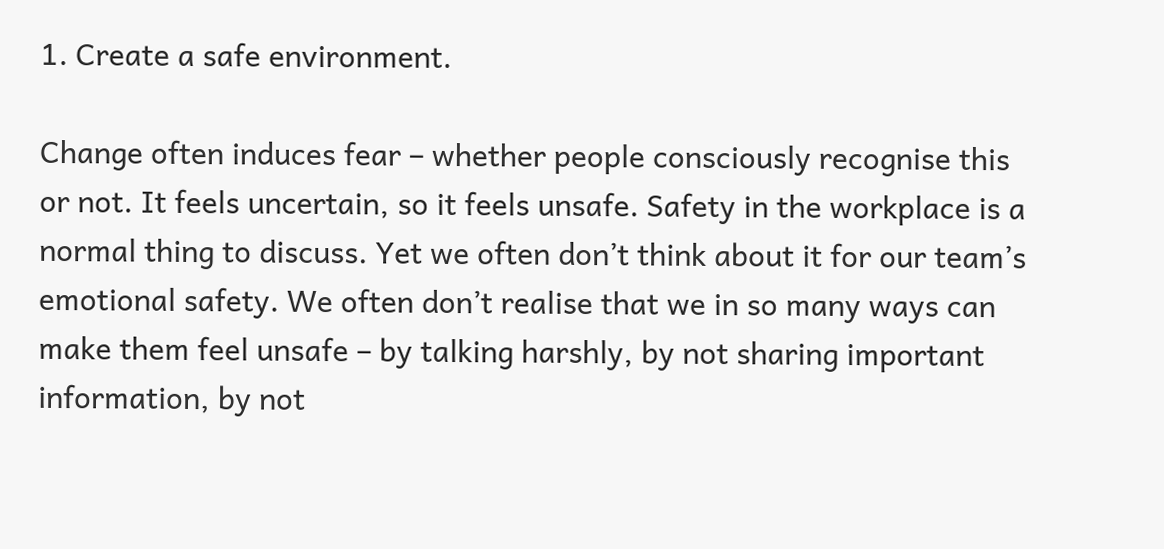1. Create a safe environment.

Change often induces fear – whether people consciously recognise this or not. It feels uncertain, so it feels unsafe. Safety in the workplace is a normal thing to discuss. Yet we often don’t think about it for our team’s emotional safety. We often don’t realise that we in so many ways can make them feel unsafe – by talking harshly, by not sharing important information, by not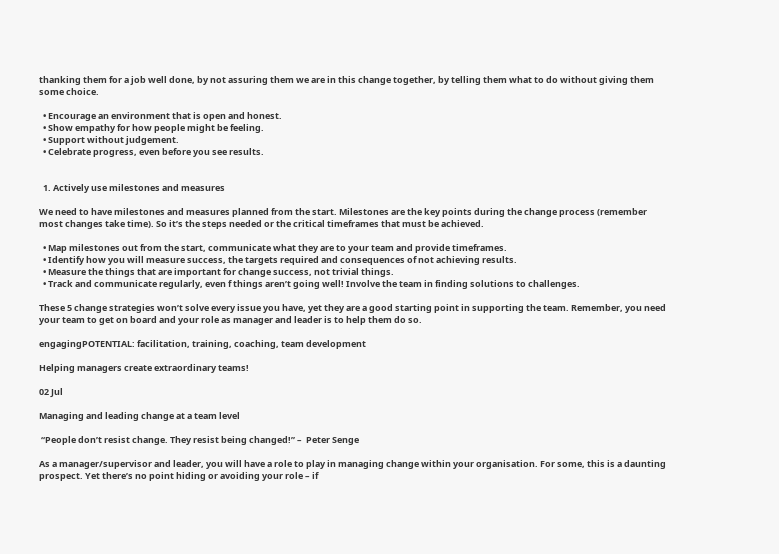thanking them for a job well done, by not assuring them we are in this change together, by telling them what to do without giving them some choice.

  • Encourage an environment that is open and honest.
  • Show empathy for how people might be feeling.
  • Support without judgement.
  • Celebrate progress, even before you see results.


  1. Actively use milestones and measures

We need to have milestones and measures planned from the start. Milestones are the key points during the change process (remember most changes take time). So it’s the steps needed or the critical timeframes that must be achieved.

  • Map milestones out from the start, communicate what they are to your team and provide timeframes.
  • Identify how you will measure success, the targets required and consequences of not achieving results.
  • Measure the things that are important for change success, not trivial things.
  • Track and communicate regularly, even f things aren’t going well! Involve the team in finding solutions to challenges.

These 5 change strategies won’t solve every issue you have, yet they are a good starting point in supporting the team. Remember, you need your team to get on board and your role as manager and leader is to help them do so.

engagingPOTENTIAL: facilitation, training, coaching, team development

Helping managers create extraordinary teams!

02 Jul

Managing and leading change at a team level

 “People don’t resist change. They resist being changed!” –  Peter Senge

As a manager/supervisor and leader, you will have a role to play in managing change within your organisation. For some, this is a daunting prospect. Yet there’s no point hiding or avoiding your role – if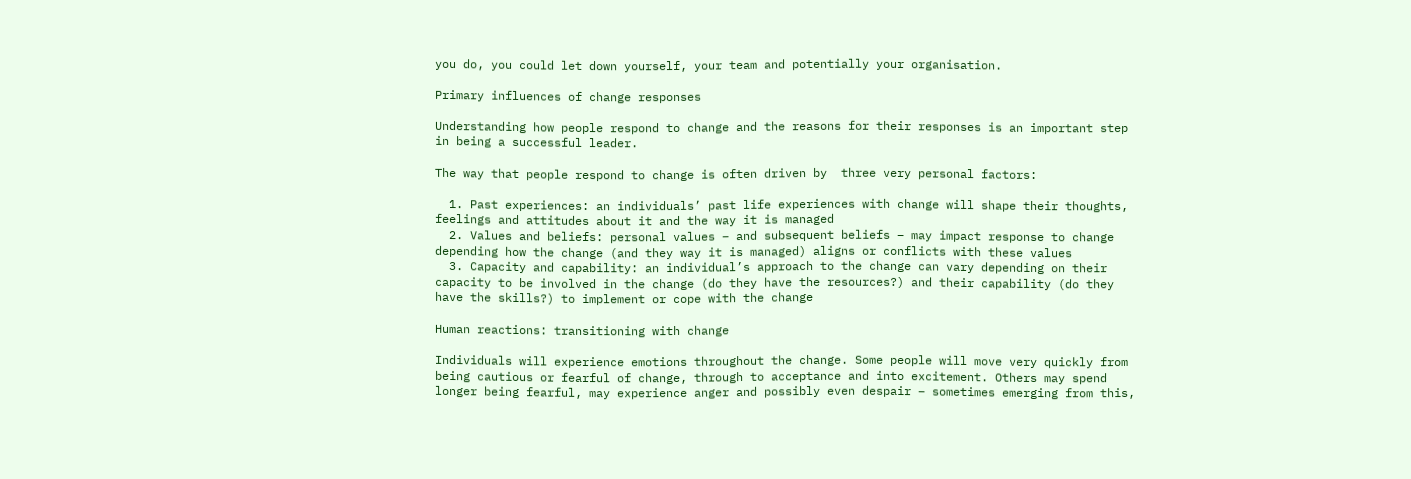you do, you could let down yourself, your team and potentially your organisation.

Primary influences of change responses

Understanding how people respond to change and the reasons for their responses is an important step in being a successful leader.

The way that people respond to change is often driven by  three very personal factors:

  1. Past experiences: an individuals’ past life experiences with change will shape their thoughts, feelings and attitudes about it and the way it is managed
  2. Values and beliefs: personal values – and subsequent beliefs – may impact response to change depending how the change (and they way it is managed) aligns or conflicts with these values
  3. Capacity and capability: an individual’s approach to the change can vary depending on their capacity to be involved in the change (do they have the resources?) and their capability (do they have the skills?) to implement or cope with the change

Human reactions: transitioning with change

Individuals will experience emotions throughout the change. Some people will move very quickly from being cautious or fearful of change, through to acceptance and into excitement. Others may spend longer being fearful, may experience anger and possibly even despair – sometimes emerging from this,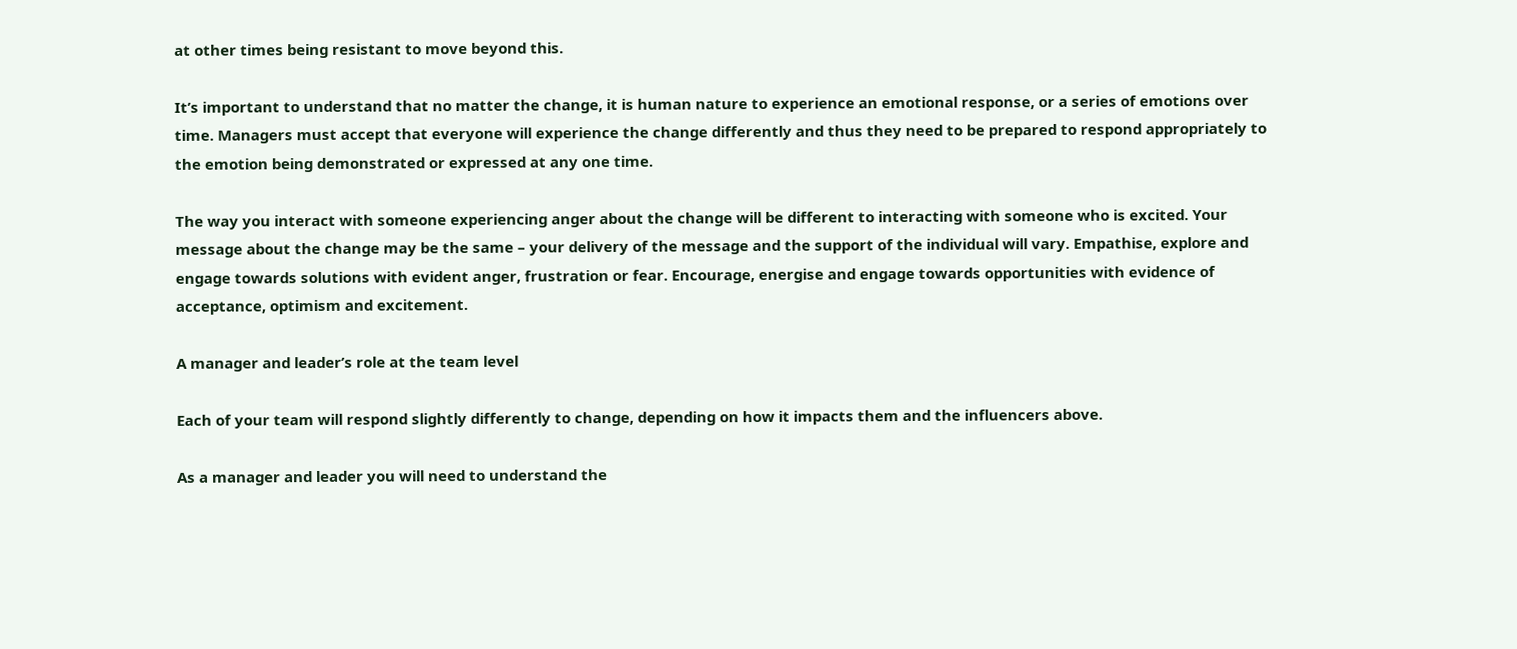at other times being resistant to move beyond this.

It’s important to understand that no matter the change, it is human nature to experience an emotional response, or a series of emotions over time. Managers must accept that everyone will experience the change differently and thus they need to be prepared to respond appropriately to the emotion being demonstrated or expressed at any one time.

The way you interact with someone experiencing anger about the change will be different to interacting with someone who is excited. Your message about the change may be the same – your delivery of the message and the support of the individual will vary. Empathise, explore and engage towards solutions with evident anger, frustration or fear. Encourage, energise and engage towards opportunities with evidence of acceptance, optimism and excitement.

A manager and leader’s role at the team level

Each of your team will respond slightly differently to change, depending on how it impacts them and the influencers above.

As a manager and leader you will need to understand the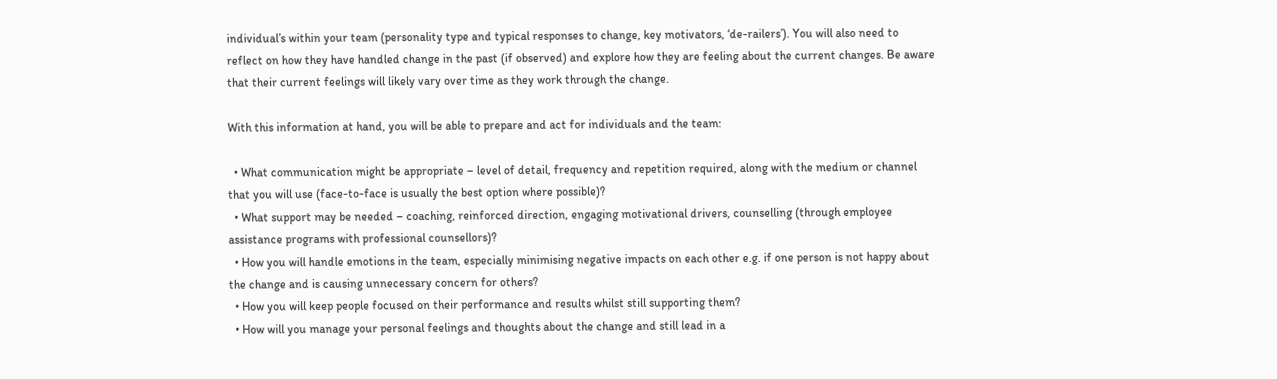individual’s within your team (personality type and typical responses to change, key motivators, ‘de-railers’). You will also need to reflect on how they have handled change in the past (if observed) and explore how they are feeling about the current changes. Be aware that their current feelings will likely vary over time as they work through the change.

With this information at hand, you will be able to prepare and act for individuals and the team:

  • What communication might be appropriate – level of detail, frequency and repetition required, along with the medium or channel that you will use (face-to-face is usually the best option where possible)?
  • What support may be needed – coaching, reinforced direction, engaging motivational drivers, counselling (through employee assistance programs with professional counsellors)?
  • How you will handle emotions in the team, especially minimising negative impacts on each other e.g. if one person is not happy about the change and is causing unnecessary concern for others?
  • How you will keep people focused on their performance and results whilst still supporting them?
  • How will you manage your personal feelings and thoughts about the change and still lead in a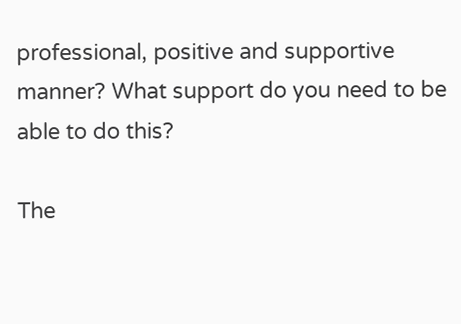professional, positive and supportive manner? What support do you need to be able to do this?

The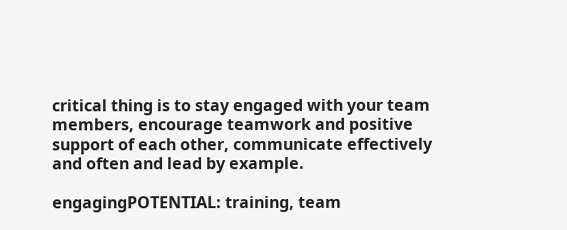critical thing is to stay engaged with your team members, encourage teamwork and positive support of each other, communicate effectively and often and lead by example.

engagingPOTENTIAL: training, team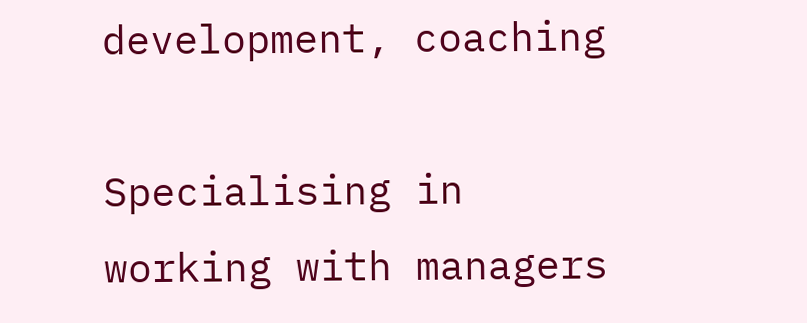development, coaching

Specialising in working with managers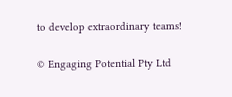to develop extraordinary teams!

© Engaging Potential Pty Ltd